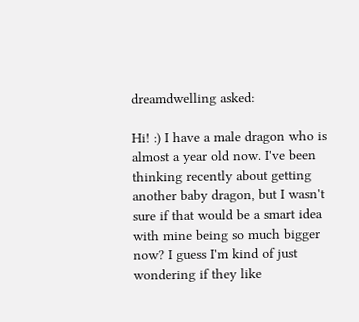dreamdwelling asked:

Hi! :) I have a male dragon who is almost a year old now. I've been thinking recently about getting another baby dragon, but I wasn't sure if that would be a smart idea with mine being so much bigger now? I guess I'm kind of just wondering if they like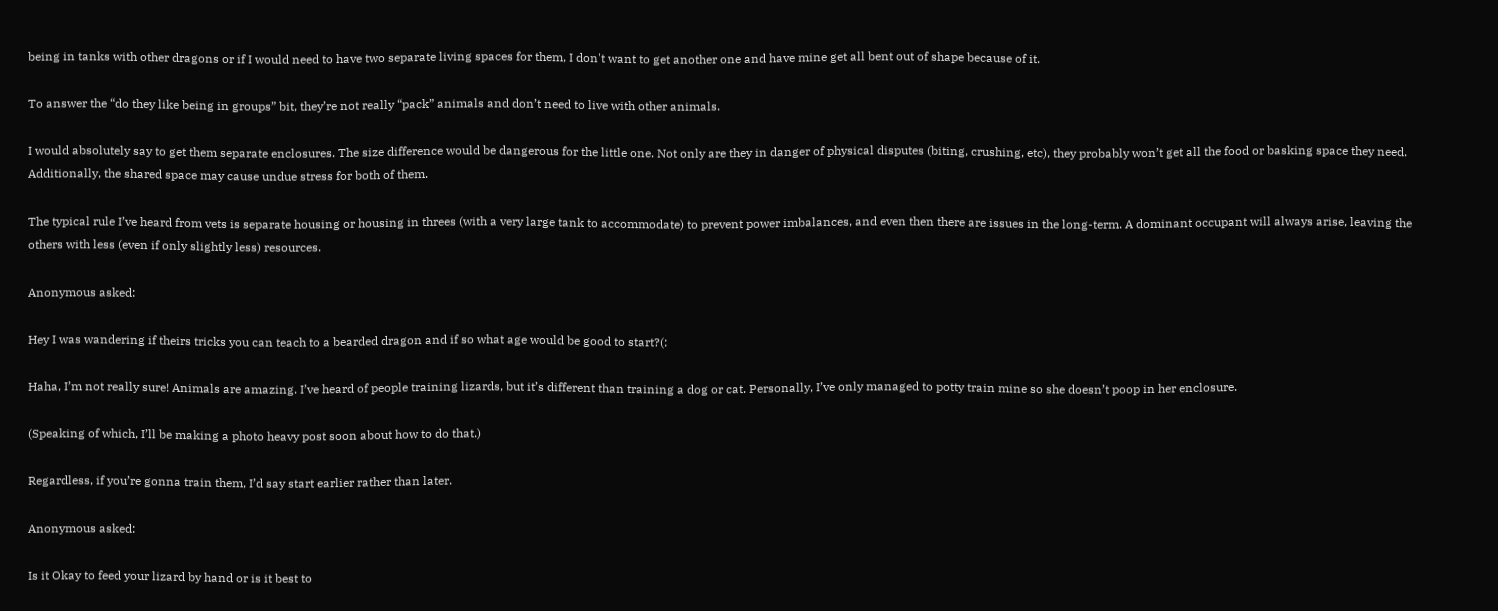being in tanks with other dragons or if I would need to have two separate living spaces for them, I don't want to get another one and have mine get all bent out of shape because of it.

To answer the “do they like being in groups” bit, they’re not really “pack” animals and don’t need to live with other animals.

I would absolutely say to get them separate enclosures. The size difference would be dangerous for the little one. Not only are they in danger of physical disputes (biting, crushing, etc), they probably won’t get all the food or basking space they need. Additionally, the shared space may cause undue stress for both of them.

The typical rule I’ve heard from vets is separate housing or housing in threes (with a very large tank to accommodate) to prevent power imbalances, and even then there are issues in the long-term. A dominant occupant will always arise, leaving the others with less (even if only slightly less) resources.

Anonymous asked:

Hey I was wandering if theirs tricks you can teach to a bearded dragon and if so what age would be good to start?(:

Haha, I’m not really sure! Animals are amazing. I’ve heard of people training lizards, but it’s different than training a dog or cat. Personally, I’ve only managed to potty train mine so she doesn’t poop in her enclosure.

(Speaking of which, I’ll be making a photo heavy post soon about how to do that.)

Regardless, if you’re gonna train them, I’d say start earlier rather than later.

Anonymous asked:

Is it Okay to feed your lizard by hand or is it best to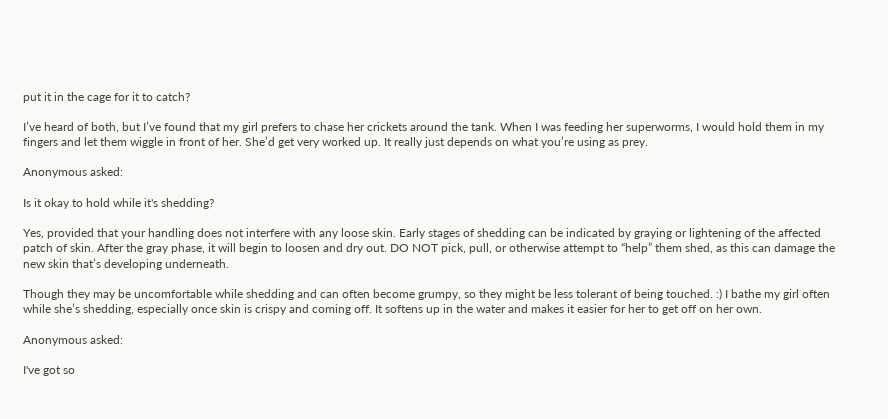put it in the cage for it to catch?

I’ve heard of both, but I’ve found that my girl prefers to chase her crickets around the tank. When I was feeding her superworms, I would hold them in my fingers and let them wiggle in front of her. She’d get very worked up. It really just depends on what you’re using as prey.

Anonymous asked:

Is it okay to hold while it's shedding?

Yes, provided that your handling does not interfere with any loose skin. Early stages of shedding can be indicated by graying or lightening of the affected patch of skin. After the gray phase, it will begin to loosen and dry out. DO NOT pick, pull, or otherwise attempt to “help” them shed, as this can damage the new skin that’s developing underneath.

Though they may be uncomfortable while shedding and can often become grumpy, so they might be less tolerant of being touched. :) I bathe my girl often while she’s shedding, especially once skin is crispy and coming off. It softens up in the water and makes it easier for her to get off on her own.

Anonymous asked:

I've got so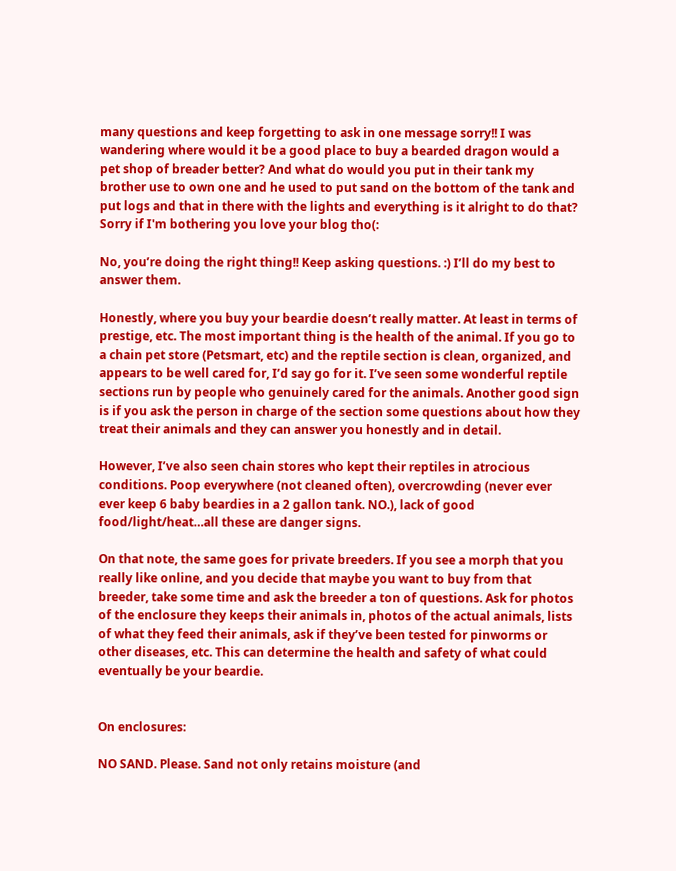many questions and keep forgetting to ask in one message sorry!! I was wandering where would it be a good place to buy a bearded dragon would a pet shop of breader better? And what do would you put in their tank my brother use to own one and he used to put sand on the bottom of the tank and put logs and that in there with the lights and everything is it alright to do that? Sorry if I'm bothering you love your blog tho(:

No, you’re doing the right thing!! Keep asking questions. :) I’ll do my best to answer them.

Honestly, where you buy your beardie doesn’t really matter. At least in terms of prestige, etc. The most important thing is the health of the animal. If you go to a chain pet store (Petsmart, etc) and the reptile section is clean, organized, and appears to be well cared for, I’d say go for it. I’ve seen some wonderful reptile sections run by people who genuinely cared for the animals. Another good sign is if you ask the person in charge of the section some questions about how they treat their animals and they can answer you honestly and in detail.

However, I’ve also seen chain stores who kept their reptiles in atrocious conditions. Poop everywhere (not cleaned often), overcrowding (never ever ever keep 6 baby beardies in a 2 gallon tank. NO.), lack of good food/light/heat…all these are danger signs.

On that note, the same goes for private breeders. If you see a morph that you really like online, and you decide that maybe you want to buy from that breeder, take some time and ask the breeder a ton of questions. Ask for photos of the enclosure they keeps their animals in, photos of the actual animals, lists of what they feed their animals, ask if they’ve been tested for pinworms or other diseases, etc. This can determine the health and safety of what could eventually be your beardie.


On enclosures:

NO SAND. Please. Sand not only retains moisture (and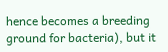hence becomes a breeding ground for bacteria), but it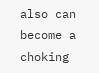also can become a choking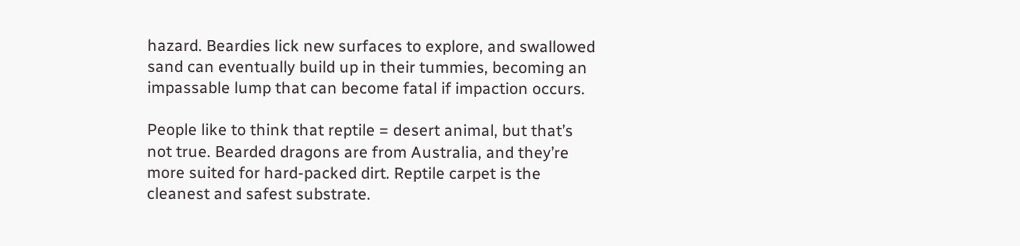hazard. Beardies lick new surfaces to explore, and swallowed sand can eventually build up in their tummies, becoming an impassable lump that can become fatal if impaction occurs.

People like to think that reptile = desert animal, but that’s not true. Bearded dragons are from Australia, and they’re more suited for hard-packed dirt. Reptile carpet is the cleanest and safest substrate.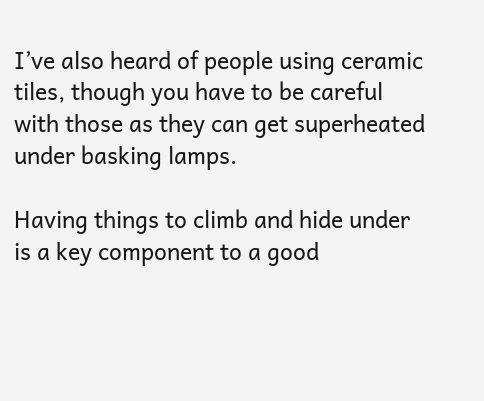I’ve also heard of people using ceramic tiles, though you have to be careful with those as they can get superheated under basking lamps.

Having things to climb and hide under is a key component to a good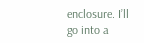enclosure. I’ll go into a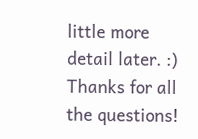little more detail later. :) Thanks for all the questions!